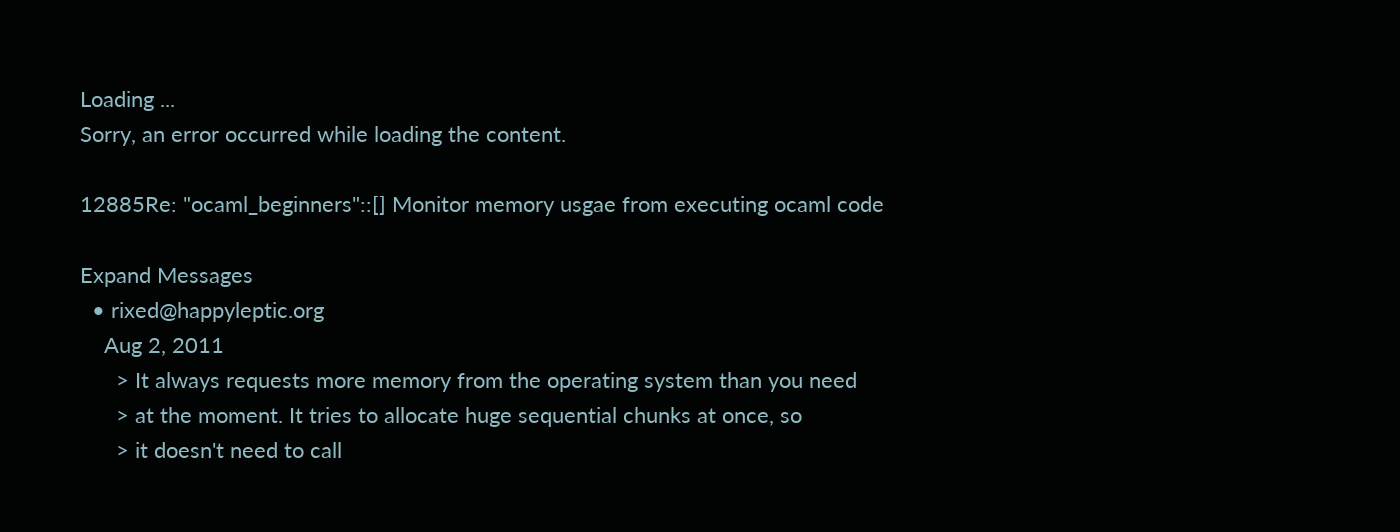Loading ...
Sorry, an error occurred while loading the content.

12885Re: "ocaml_beginners"::[] Monitor memory usgae from executing ocaml code

Expand Messages
  • rixed@happyleptic.org
    Aug 2, 2011
      > It always requests more memory from the operating system than you need
      > at the moment. It tries to allocate huge sequential chunks at once, so
      > it doesn't need to call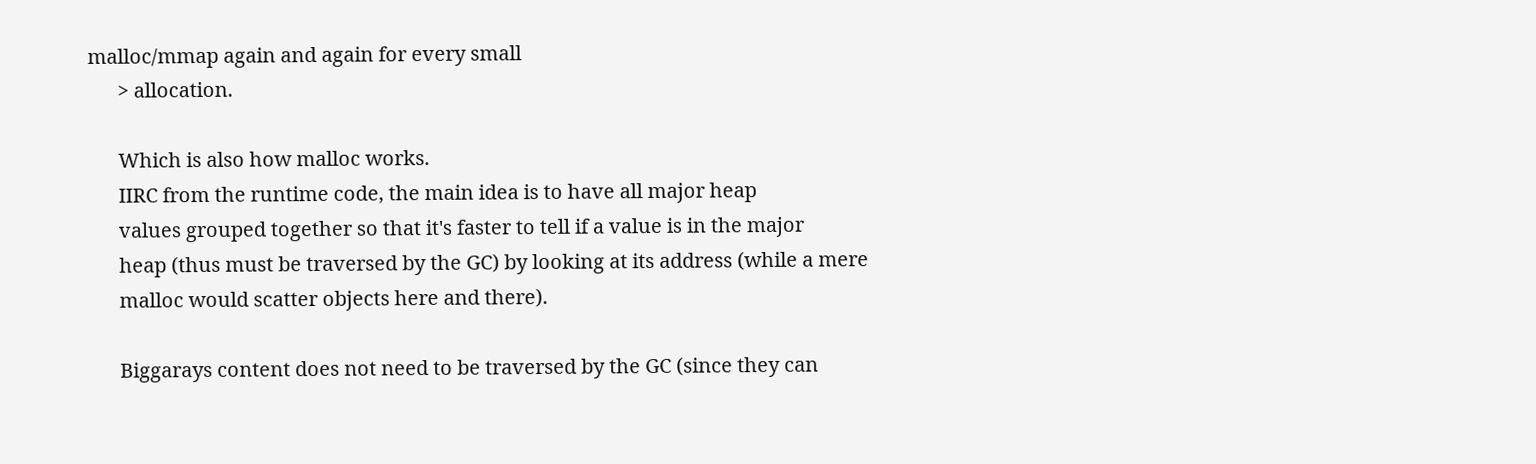malloc/mmap again and again for every small
      > allocation.

      Which is also how malloc works.
      IIRC from the runtime code, the main idea is to have all major heap
      values grouped together so that it's faster to tell if a value is in the major
      heap (thus must be traversed by the GC) by looking at its address (while a mere
      malloc would scatter objects here and there).

      Biggarays content does not need to be traversed by the GC (since they can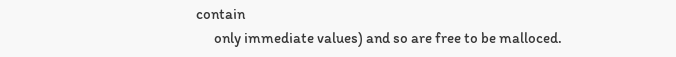contain
      only immediate values) and so are free to be malloced.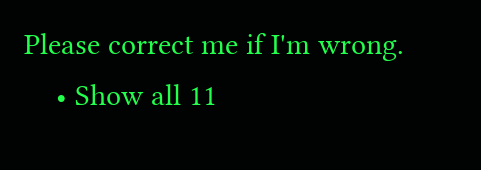Please correct me if I'm wrong.
    • Show all 11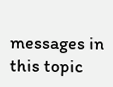messages in this topic